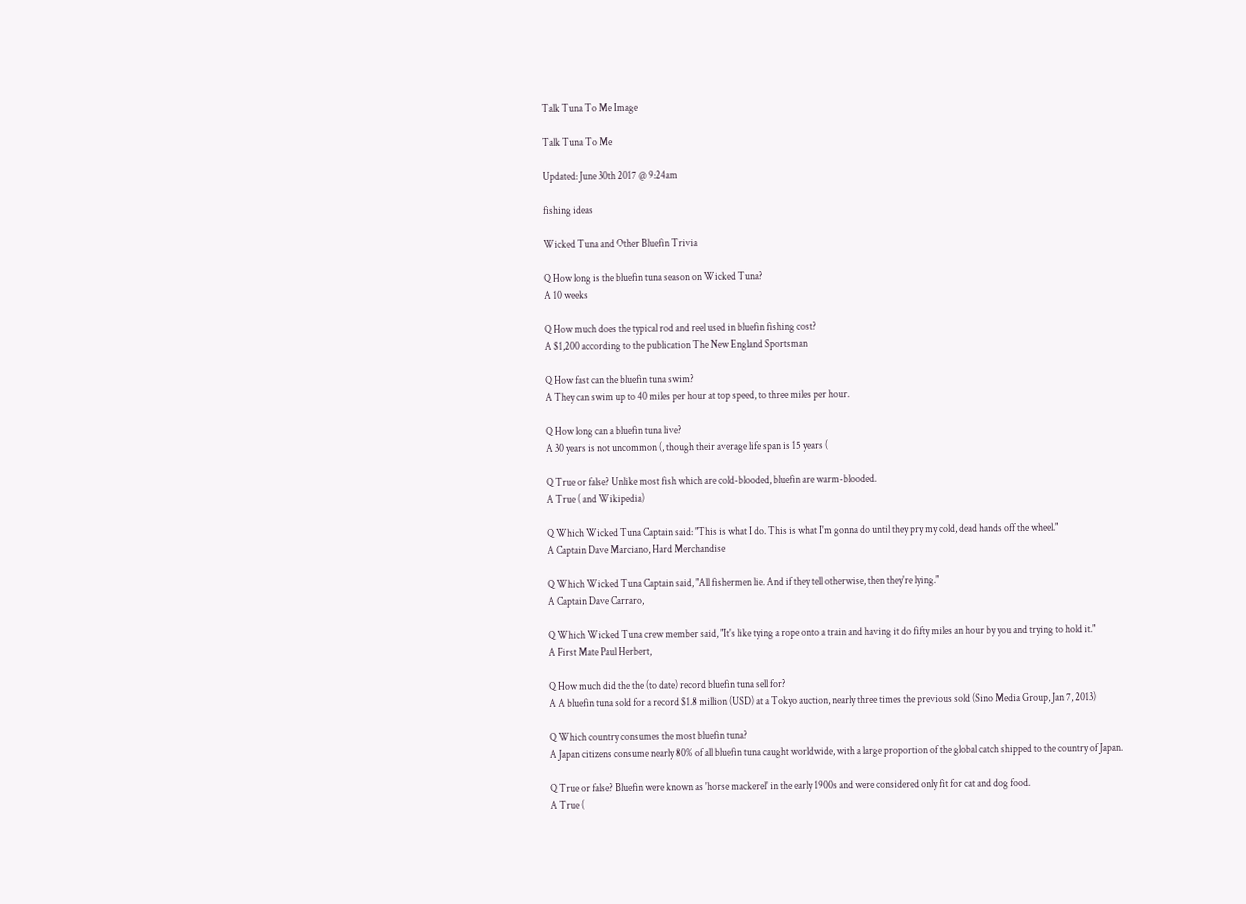Talk Tuna To Me Image

Talk Tuna To Me

Updated: June 30th 2017 @ 9:24am

fishing ideas

Wicked Tuna and Other Bluefin Trivia

Q How long is the bluefin tuna season on Wicked Tuna?
A 10 weeks

Q How much does the typical rod and reel used in bluefin fishing cost?
A $1,200 according to the publication The New England Sportsman

Q How fast can the bluefin tuna swim?
A They can swim up to 40 miles per hour at top speed, to three miles per hour.

Q How long can a bluefin tuna live?
A 30 years is not uncommon (, though their average life span is 15 years (

Q True or false? Unlike most fish which are cold-blooded, bluefin are warm-blooded.
A True ( and Wikipedia)

Q Which Wicked Tuna Captain said: "This is what I do. This is what I'm gonna do until they pry my cold, dead hands off the wheel."
A Captain Dave Marciano, Hard Merchandise

Q Which Wicked Tuna Captain said, "All fishermen lie. And if they tell otherwise, then they're lying."
A Captain Dave Carraro,

Q Which Wicked Tuna crew member said, "It's like tying a rope onto a train and having it do fifty miles an hour by you and trying to hold it."
A First Mate Paul Herbert,

Q How much did the the (to date) record bluefin tuna sell for?
A A bluefin tuna sold for a record $1.8 million (USD) at a Tokyo auction, nearly three times the previous sold (Sino Media Group, Jan 7, 2013)

Q Which country consumes the most bluefin tuna?
A Japan citizens consume nearly 80% of all bluefin tuna caught worldwide, with a large proportion of the global catch shipped to the country of Japan.

Q True or false? Bluefin were known as 'horse mackerel' in the early 1900s and were considered only fit for cat and dog food.
A True (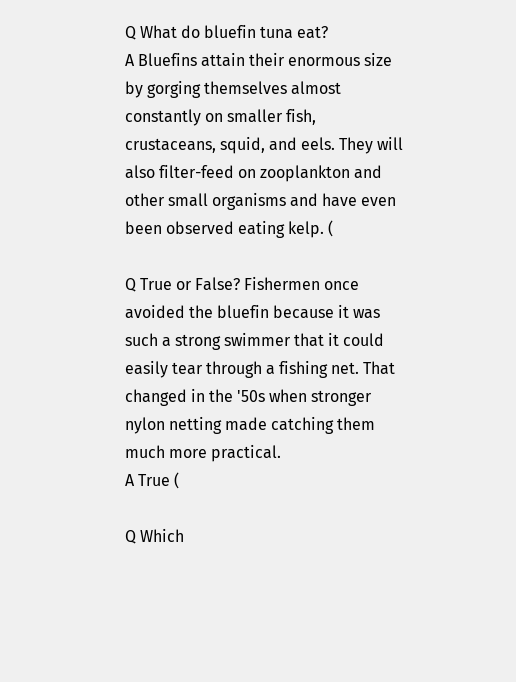Q What do bluefin tuna eat?
A Bluefins attain their enormous size by gorging themselves almost constantly on smaller fish, crustaceans, squid, and eels. They will also filter-feed on zooplankton and other small organisms and have even been observed eating kelp. (

Q True or False? Fishermen once avoided the bluefin because it was such a strong swimmer that it could easily tear through a fishing net. That changed in the '50s when stronger nylon netting made catching them much more practical.
A True (

Q Which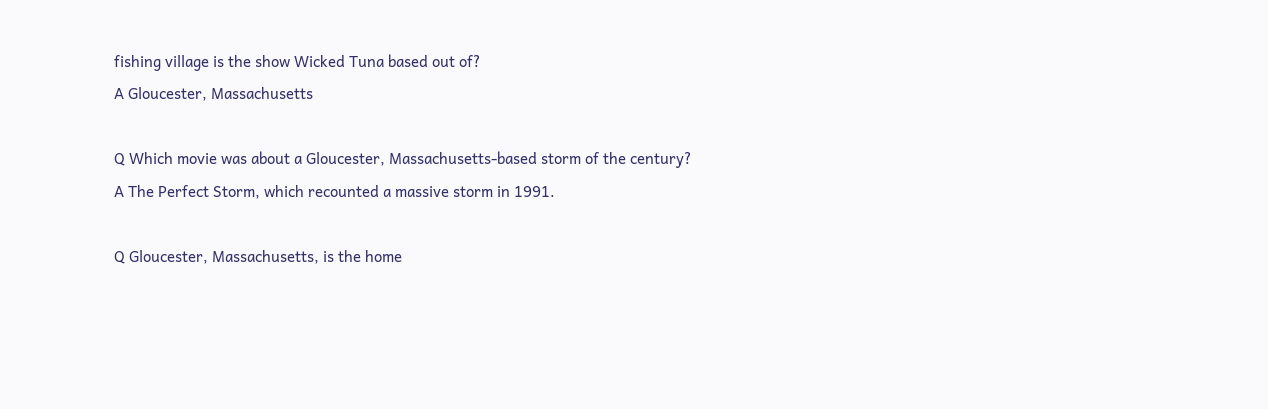fishing village is the show Wicked Tuna based out of?
A Gloucester, Massachusetts

Q Which movie was about a Gloucester, Massachusetts-based storm of the century?
A The Perfect Storm, which recounted a massive storm in 1991.

Q Gloucester, Massachusetts, is the home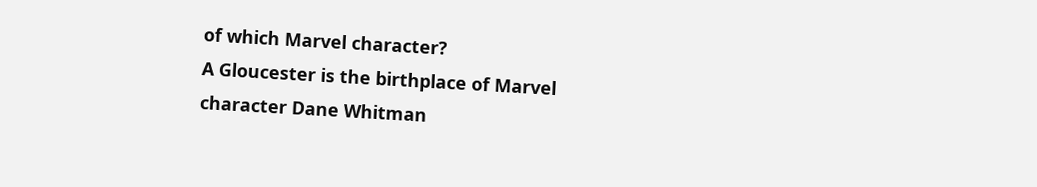of which Marvel character?
A Gloucester is the birthplace of Marvel character Dane Whitman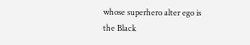whose superhero alter ego is the Black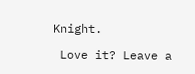Knight.

 Love it? Leave a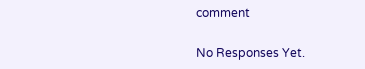comment

No Responses Yet.